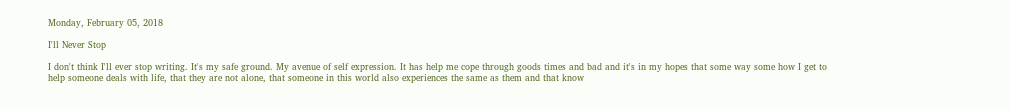Monday, February 05, 2018

I'll Never Stop

I don't think I'll ever stop writing. It's my safe ground. My avenue of self expression. It has help me cope through goods times and bad and it's in my hopes that some way some how I get to help someone deals with life, that they are not alone, that someone in this world also experiences the same as them and that know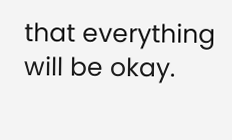that everything will be okay.